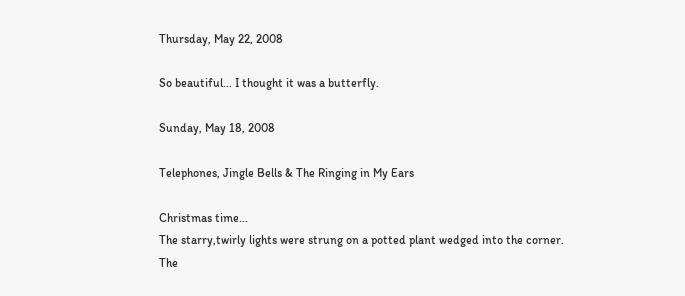Thursday, May 22, 2008

So beautiful... I thought it was a butterfly.

Sunday, May 18, 2008

Telephones, Jingle Bells & The Ringing in My Ears

Christmas time...
The starry,twirly lights were strung on a potted plant wedged into the corner.
The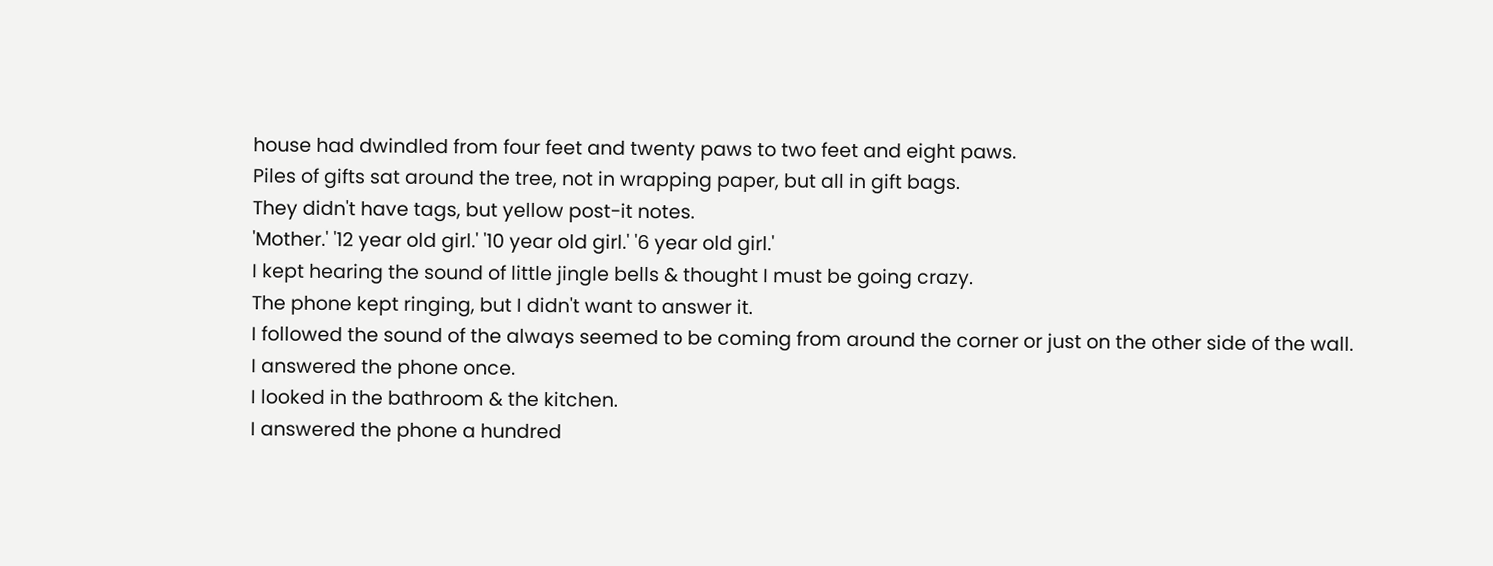house had dwindled from four feet and twenty paws to two feet and eight paws.
Piles of gifts sat around the tree, not in wrapping paper, but all in gift bags.
They didn't have tags, but yellow post-it notes.
'Mother.' '12 year old girl.' '10 year old girl.' '6 year old girl.'
I kept hearing the sound of little jingle bells & thought I must be going crazy.
The phone kept ringing, but I didn't want to answer it.
I followed the sound of the always seemed to be coming from around the corner or just on the other side of the wall.
I answered the phone once.
I looked in the bathroom & the kitchen.
I answered the phone a hundred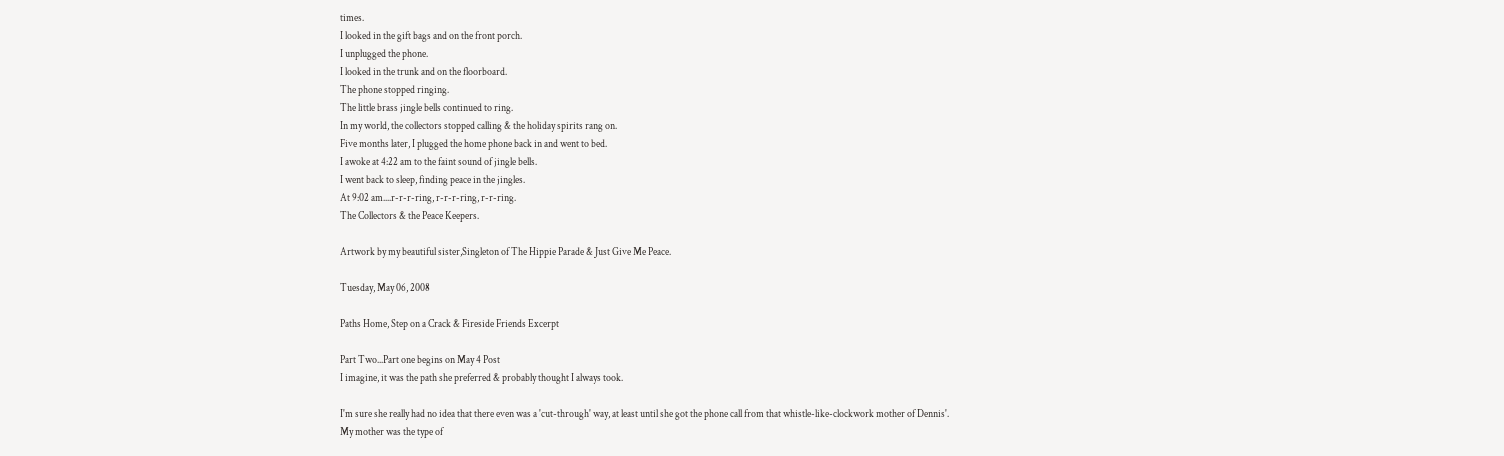times.
I looked in the gift bags and on the front porch.
I unplugged the phone.
I looked in the trunk and on the floorboard.
The phone stopped ringing.
The little brass jingle bells continued to ring.
In my world, the collectors stopped calling & the holiday spirits rang on.
Five months later, I plugged the home phone back in and went to bed.
I awoke at 4:22 am to the faint sound of jingle bells.
I went back to sleep, finding peace in the jingles.
At 9:02 am....r-r-r-ring, r-r-r-ring, r-r-ring.
The Collectors & the Peace Keepers.

Artwork by my beautiful sister,Singleton of The Hippie Parade & Just Give Me Peace.

Tuesday, May 06, 2008

Paths Home, Step on a Crack & Fireside Friends Excerpt

Part Two...Part one begins on May 4 Post
I imagine, it was the path she preferred & probably thought I always took.

I'm sure she really had no idea that there even was a 'cut-through' way, at least until she got the phone call from that whistle-like-clockwork mother of Dennis'.
My mother was the type of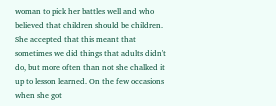woman to pick her battles well and who believed that children should be children. She accepted that this meant that sometimes we did things that adults didn't do, but more often than not she chalked it up to lesson learned. On the few occasions when she got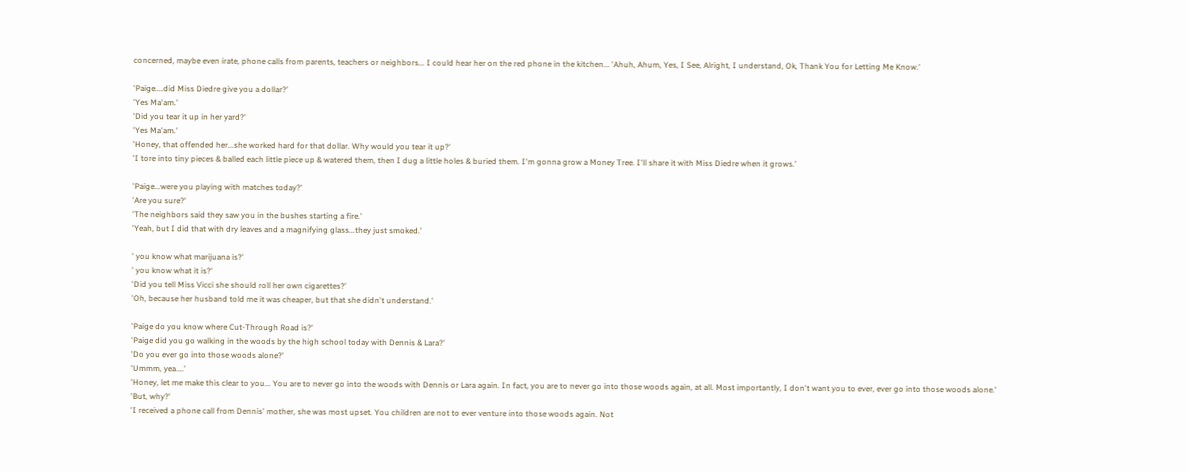concerned, maybe even irate, phone calls from parents, teachers or neighbors... I could hear her on the red phone in the kitchen... 'Ahuh, Ahum, Yes, I See, Alright, I understand, Ok, Thank You for Letting Me Know.'

'Paige....did Miss Diedre give you a dollar?'
'Yes Ma'am.'
'Did you tear it up in her yard?'
'Yes Ma'am.'
'Honey, that offended her...she worked hard for that dollar. Why would you tear it up?'
'I tore into tiny pieces & balled each little piece up & watered them, then I dug a little holes & buried them. I'm gonna grow a Money Tree. I'll share it with Miss Diedre when it grows.'

'Paige...were you playing with matches today?'
'Are you sure?'
'The neighbors said they saw you in the bushes starting a fire.'
'Yeah, but I did that with dry leaves and a magnifying glass...they just smoked.'

' you know what marijuana is?'
' you know what it is?'
'Did you tell Miss Vicci she should roll her own cigarettes?'
'Oh, because her husband told me it was cheaper, but that she didn't understand.'

'Paige do you know where Cut-Through Road is?'
'Paige did you go walking in the woods by the high school today with Dennis & Lara?'
'Do you ever go into those woods alone?'
'Ummm, yea....'
'Honey, let me make this clear to you... You are to never go into the woods with Dennis or Lara again. In fact, you are to never go into those woods again, at all. Most importantly, I don't want you to ever, ever go into those woods alone.'
'But, why?'
'I received a phone call from Dennis' mother, she was most upset. You children are not to ever venture into those woods again. Not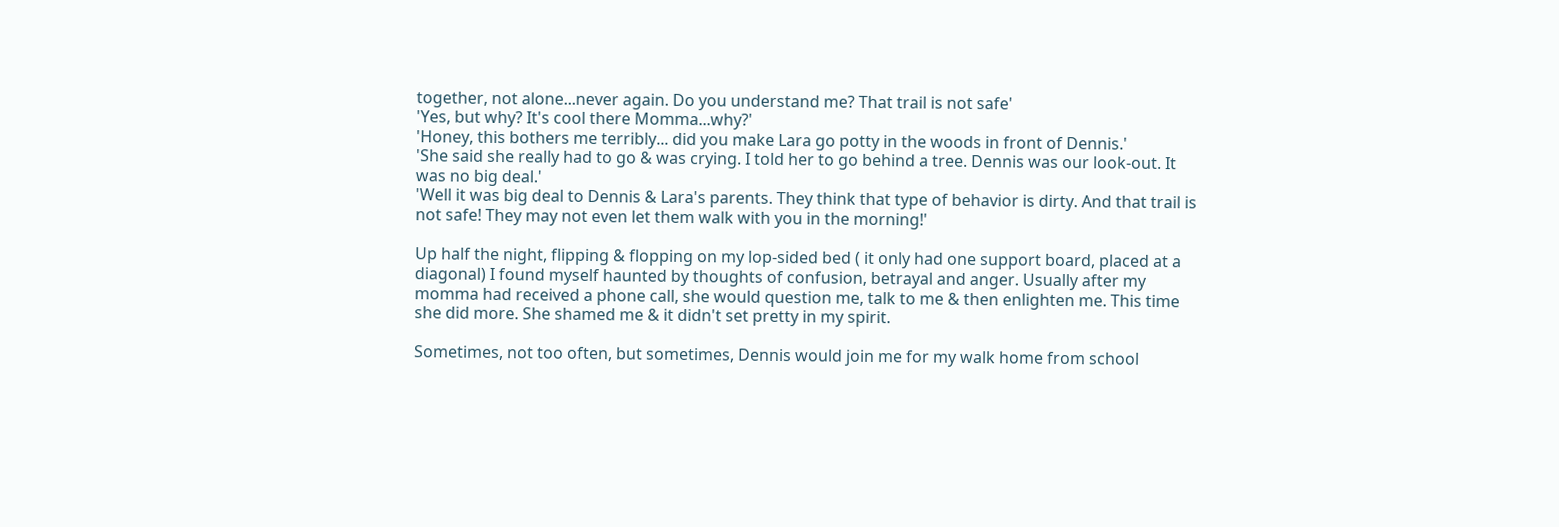together, not alone...never again. Do you understand me? That trail is not safe'
'Yes, but why? It's cool there Momma...why?'
'Honey, this bothers me terribly... did you make Lara go potty in the woods in front of Dennis.'
'She said she really had to go & was crying. I told her to go behind a tree. Dennis was our look-out. It was no big deal.'
'Well it was big deal to Dennis & Lara's parents. They think that type of behavior is dirty. And that trail is not safe! They may not even let them walk with you in the morning!'

Up half the night, flipping & flopping on my lop-sided bed ( it only had one support board, placed at a diagonal) I found myself haunted by thoughts of confusion, betrayal and anger. Usually after my momma had received a phone call, she would question me, talk to me & then enlighten me. This time she did more. She shamed me & it didn't set pretty in my spirit.

Sometimes, not too often, but sometimes, Dennis would join me for my walk home from school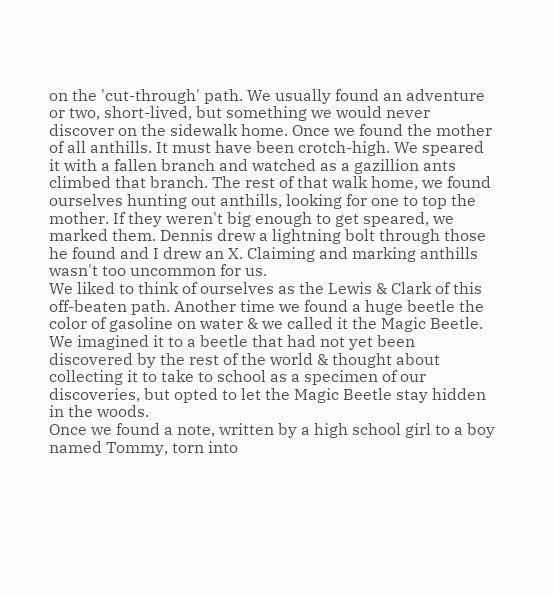on the 'cut-through' path. We usually found an adventure or two, short-lived, but something we would never discover on the sidewalk home. Once we found the mother of all anthills. It must have been crotch-high. We speared it with a fallen branch and watched as a gazillion ants climbed that branch. The rest of that walk home, we found ourselves hunting out anthills, looking for one to top the mother. If they weren't big enough to get speared, we marked them. Dennis drew a lightning bolt through those he found and I drew an X. Claiming and marking anthills wasn't too uncommon for us.
We liked to think of ourselves as the Lewis & Clark of this off-beaten path. Another time we found a huge beetle the color of gasoline on water & we called it the Magic Beetle. We imagined it to a beetle that had not yet been discovered by the rest of the world & thought about collecting it to take to school as a specimen of our discoveries, but opted to let the Magic Beetle stay hidden in the woods.
Once we found a note, written by a high school girl to a boy named Tommy, torn into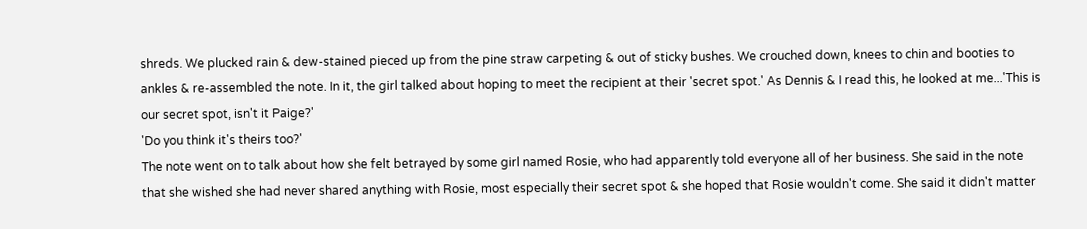shreds. We plucked rain & dew-stained pieced up from the pine straw carpeting & out of sticky bushes. We crouched down, knees to chin and booties to ankles & re-assembled the note. In it, the girl talked about hoping to meet the recipient at their 'secret spot.' As Dennis & I read this, he looked at me...'This is our secret spot, isn't it Paige?'
'Do you think it's theirs too?'
The note went on to talk about how she felt betrayed by some girl named Rosie, who had apparently told everyone all of her business. She said in the note that she wished she had never shared anything with Rosie, most especially their secret spot & she hoped that Rosie wouldn't come. She said it didn't matter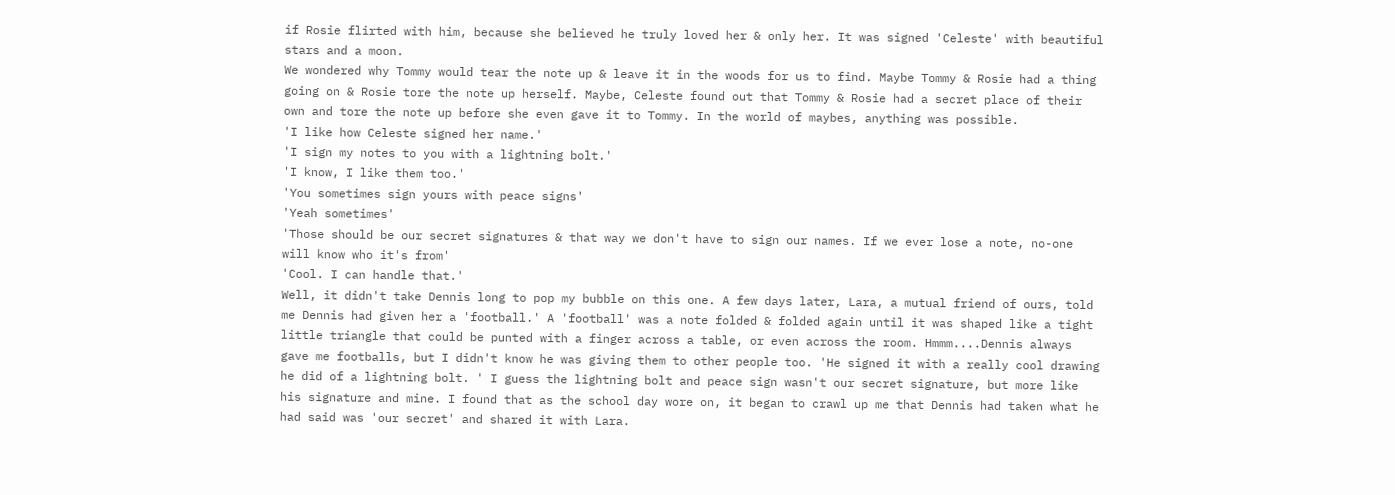if Rosie flirted with him, because she believed he truly loved her & only her. It was signed 'Celeste' with beautiful stars and a moon.
We wondered why Tommy would tear the note up & leave it in the woods for us to find. Maybe Tommy & Rosie had a thing going on & Rosie tore the note up herself. Maybe, Celeste found out that Tommy & Rosie had a secret place of their own and tore the note up before she even gave it to Tommy. In the world of maybes, anything was possible.
'I like how Celeste signed her name.'
'I sign my notes to you with a lightning bolt.'
'I know, I like them too.'
'You sometimes sign yours with peace signs'
'Yeah sometimes'
'Those should be our secret signatures & that way we don't have to sign our names. If we ever lose a note, no-one will know who it's from'
'Cool. I can handle that.'
Well, it didn't take Dennis long to pop my bubble on this one. A few days later, Lara, a mutual friend of ours, told me Dennis had given her a 'football.' A 'football' was a note folded & folded again until it was shaped like a tight little triangle that could be punted with a finger across a table, or even across the room. Hmmm....Dennis always gave me footballs, but I didn't know he was giving them to other people too. 'He signed it with a really cool drawing he did of a lightning bolt. ' I guess the lightning bolt and peace sign wasn't our secret signature, but more like his signature and mine. I found that as the school day wore on, it began to crawl up me that Dennis had taken what he had said was 'our secret' and shared it with Lara.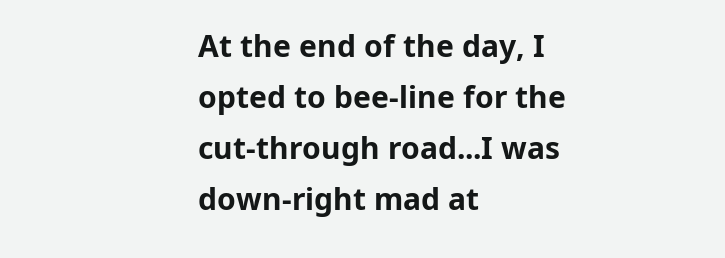At the end of the day, I opted to bee-line for the cut-through road...I was down-right mad at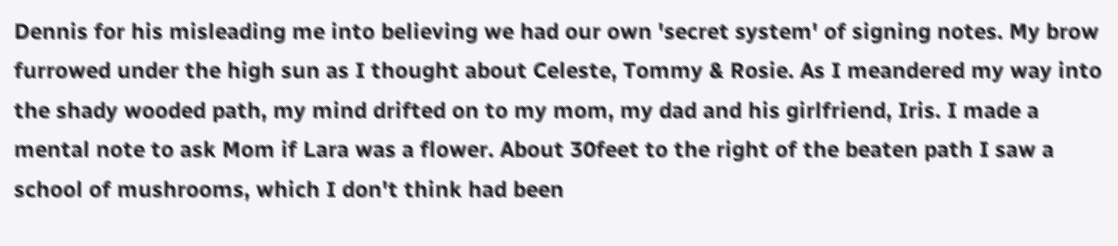Dennis for his misleading me into believing we had our own 'secret system' of signing notes. My brow furrowed under the high sun as I thought about Celeste, Tommy & Rosie. As I meandered my way into the shady wooded path, my mind drifted on to my mom, my dad and his girlfriend, Iris. I made a mental note to ask Mom if Lara was a flower. About 30feet to the right of the beaten path I saw a school of mushrooms, which I don't think had been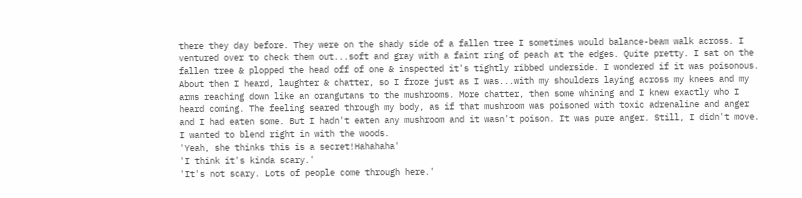there they day before. They were on the shady side of a fallen tree I sometimes would balance-beam walk across. I ventured over to check them out...soft and gray with a faint ring of peach at the edges. Quite pretty. I sat on the fallen tree & plopped the head off of one & inspected it's tightly ribbed underside. I wondered if it was poisonous.
About then I heard, laughter & chatter, so I froze just as I was...with my shoulders laying across my knees and my arms reaching down like an orangutans to the mushrooms. More chatter, then some whining and I knew exactly who I heard coming. The feeling seared through my body, as if that mushroom was poisoned with toxic adrenaline and anger and I had eaten some. But I hadn't eaten any mushroom and it wasn't poison. It was pure anger. Still, I didn't move. I wanted to blend right in with the woods.
'Yeah, she thinks this is a secret!Hahahaha'
'I think it's kinda scary.'
'It's not scary. Lots of people come through here.'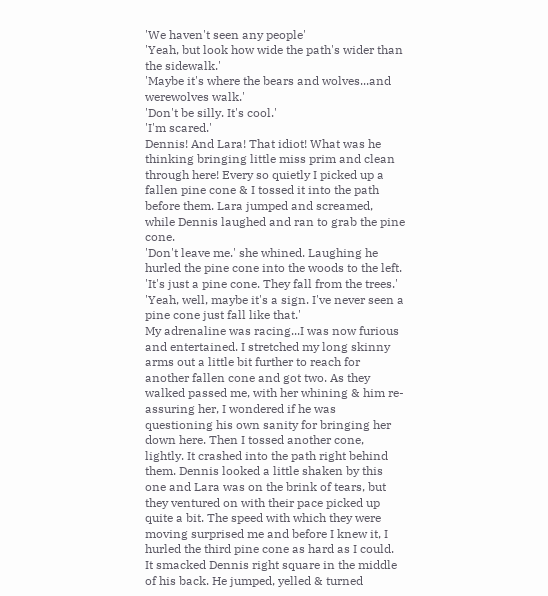'We haven't seen any people'
'Yeah, but look how wide the path's wider than the sidewalk.'
'Maybe it's where the bears and wolves...and werewolves walk.'
'Don't be silly. It's cool.'
'I'm scared.'
Dennis! And Lara! That idiot! What was he thinking bringing little miss prim and clean through here! Every so quietly I picked up a fallen pine cone & I tossed it into the path before them. Lara jumped and screamed, while Dennis laughed and ran to grab the pine cone.
'Don't leave me.' she whined. Laughing he hurled the pine cone into the woods to the left.
'It's just a pine cone. They fall from the trees.'
'Yeah, well, maybe it's a sign. I've never seen a pine cone just fall like that.'
My adrenaline was racing...I was now furious and entertained. I stretched my long skinny arms out a little bit further to reach for another fallen cone and got two. As they walked passed me, with her whining & him re-assuring her, I wondered if he was questioning his own sanity for bringing her down here. Then I tossed another cone, lightly. It crashed into the path right behind them. Dennis looked a little shaken by this one and Lara was on the brink of tears, but they ventured on with their pace picked up quite a bit. The speed with which they were moving surprised me and before I knew it, I hurled the third pine cone as hard as I could.
It smacked Dennis right square in the middle of his back. He jumped, yelled & turned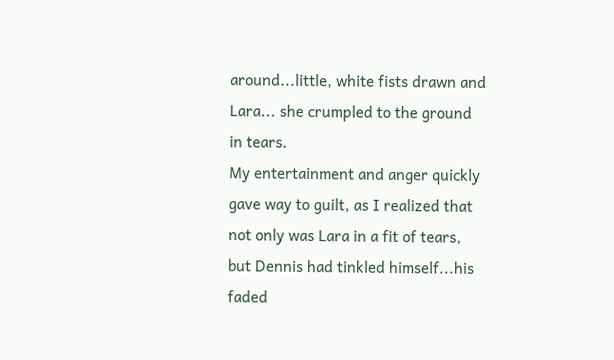around...little, white fists drawn and Lara... she crumpled to the ground in tears.
My entertainment and anger quickly gave way to guilt, as I realized that not only was Lara in a fit of tears, but Dennis had tinkled himself...his faded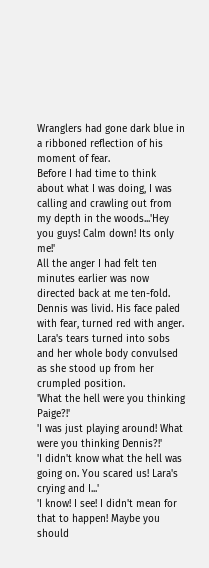Wranglers had gone dark blue in a ribboned reflection of his moment of fear.
Before I had time to think about what I was doing, I was calling and crawling out from my depth in the woods...'Hey you guys! Calm down! Its only me!'
All the anger I had felt ten minutes earlier was now directed back at me ten-fold. Dennis was livid. His face paled with fear, turned red with anger. Lara's tears turned into sobs and her whole body convulsed as she stood up from her crumpled position.
'What the hell were you thinking Paige?!'
'I was just playing around! What were you thinking Dennis?!'
'I didn't know what the hell was going on. You scared us! Lara's crying and I...'
'I know! I see! I didn't mean for that to happen! Maybe you should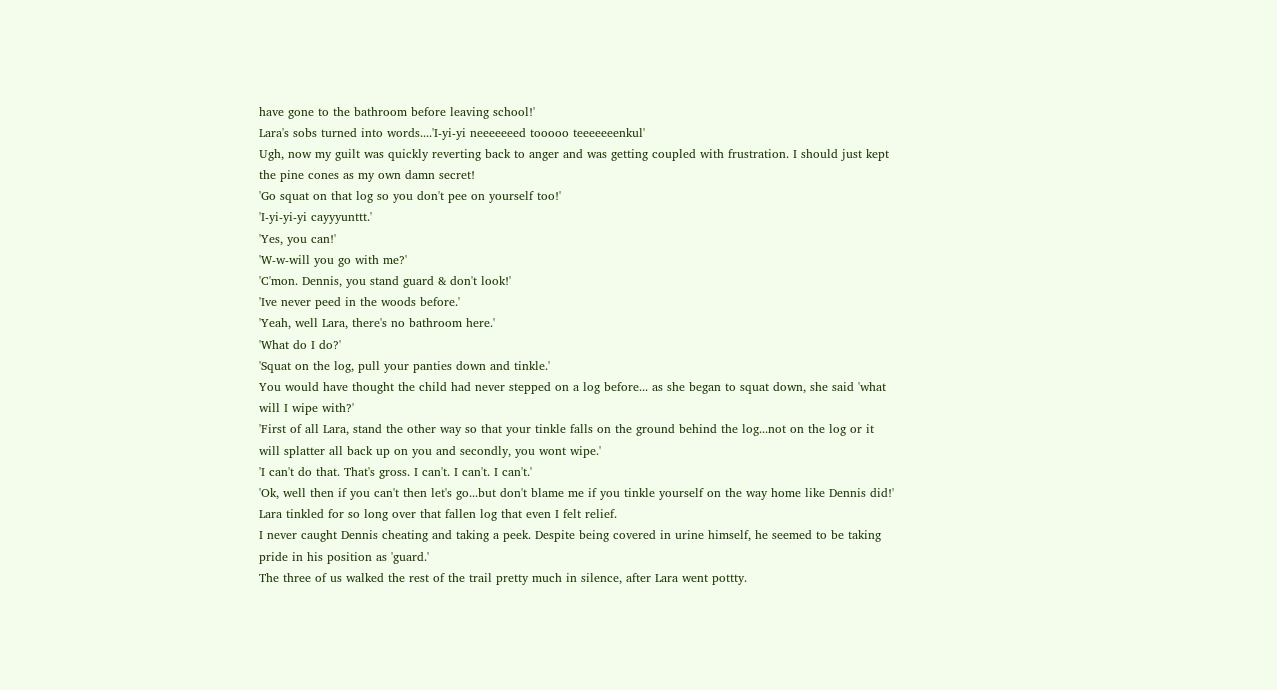have gone to the bathroom before leaving school!'
Lara's sobs turned into words....'I-yi-yi neeeeeeed tooooo teeeeeeenkul'
Ugh, now my guilt was quickly reverting back to anger and was getting coupled with frustration. I should just kept the pine cones as my own damn secret!
'Go squat on that log so you don't pee on yourself too!'
'I-yi-yi-yi cayyyunttt.'
'Yes, you can!'
'W-w-will you go with me?'
'C'mon. Dennis, you stand guard & don't look!'
'Ive never peed in the woods before.'
'Yeah, well Lara, there's no bathroom here.'
'What do I do?'
'Squat on the log, pull your panties down and tinkle.'
You would have thought the child had never stepped on a log before... as she began to squat down, she said 'what will I wipe with?'
'First of all Lara, stand the other way so that your tinkle falls on the ground behind the log...not on the log or it will splatter all back up on you and secondly, you wont wipe.'
'I can't do that. That's gross. I can't. I can't. I can't.'
'Ok, well then if you can't then let's go...but don't blame me if you tinkle yourself on the way home like Dennis did!'
Lara tinkled for so long over that fallen log that even I felt relief.
I never caught Dennis cheating and taking a peek. Despite being covered in urine himself, he seemed to be taking pride in his position as 'guard.'
The three of us walked the rest of the trail pretty much in silence, after Lara went pottty.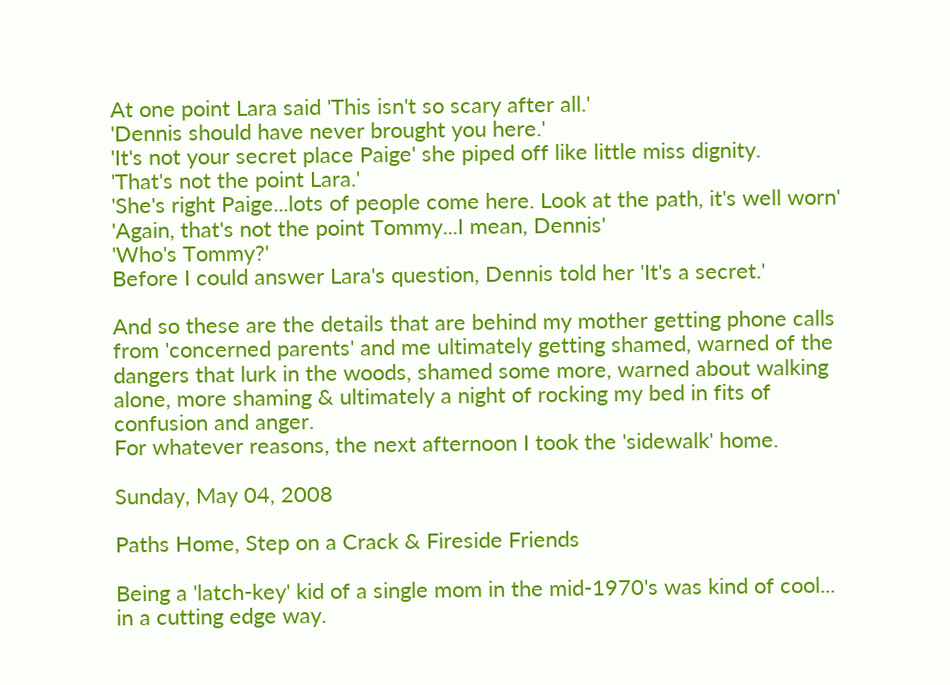At one point Lara said 'This isn't so scary after all.'
'Dennis should have never brought you here.'
'It's not your secret place Paige' she piped off like little miss dignity.
'That's not the point Lara.'
'She's right Paige...lots of people come here. Look at the path, it's well worn'
'Again, that's not the point Tommy...I mean, Dennis'
'Who's Tommy?'
Before I could answer Lara's question, Dennis told her 'It's a secret.'

And so these are the details that are behind my mother getting phone calls from 'concerned parents' and me ultimately getting shamed, warned of the dangers that lurk in the woods, shamed some more, warned about walking alone, more shaming & ultimately a night of rocking my bed in fits of confusion and anger.
For whatever reasons, the next afternoon I took the 'sidewalk' home.

Sunday, May 04, 2008

Paths Home, Step on a Crack & Fireside Friends

Being a 'latch-key' kid of a single mom in the mid-1970's was kind of cool... in a cutting edge way.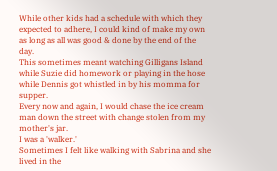While other kids had a schedule with which they expected to adhere, I could kind of make my own as long as all was good & done by the end of the day.
This sometimes meant watching Gilligans Island while Suzie did homework or playing in the hose while Dennis got whistled in by his momma for supper.
Every now and again, I would chase the ice cream man down the street with change stolen from my mother's jar.
I was a 'walker.'
Sometimes I felt like walking with Sabrina and she lived in the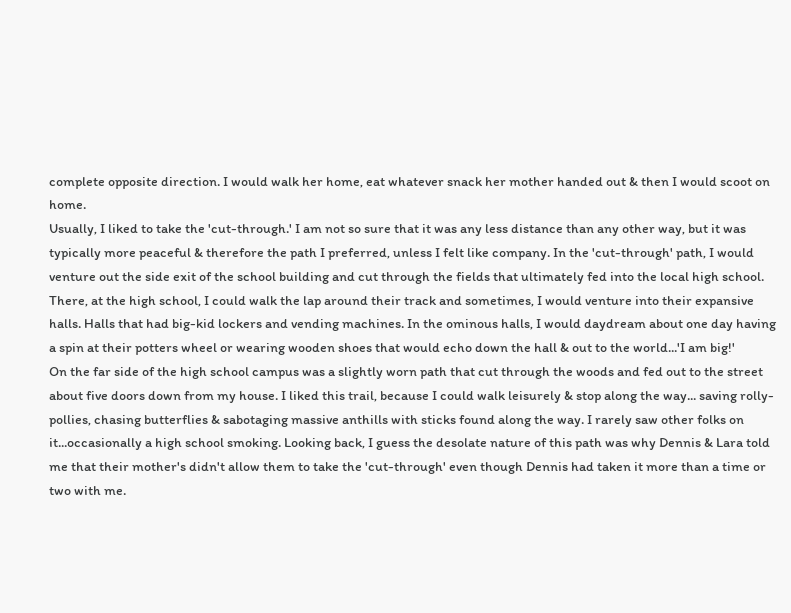complete opposite direction. I would walk her home, eat whatever snack her mother handed out & then I would scoot on home.
Usually, I liked to take the 'cut-through.' I am not so sure that it was any less distance than any other way, but it was typically more peaceful & therefore the path I preferred, unless I felt like company. In the 'cut-through' path, I would venture out the side exit of the school building and cut through the fields that ultimately fed into the local high school. There, at the high school, I could walk the lap around their track and sometimes, I would venture into their expansive halls. Halls that had big-kid lockers and vending machines. In the ominous halls, I would daydream about one day having a spin at their potters wheel or wearing wooden shoes that would echo down the hall & out to the world...'I am big!'
On the far side of the high school campus was a slightly worn path that cut through the woods and fed out to the street about five doors down from my house. I liked this trail, because I could walk leisurely & stop along the way... saving rolly-pollies, chasing butterflies & sabotaging massive anthills with sticks found along the way. I rarely saw other folks on it...occasionally a high school smoking. Looking back, I guess the desolate nature of this path was why Dennis & Lara told me that their mother's didn't allow them to take the 'cut-through' even though Dennis had taken it more than a time or two with me.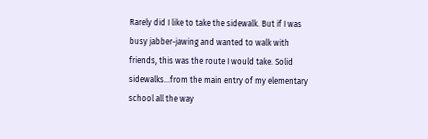Rarely did I like to take the sidewalk. But if I was busy jabber-jawing and wanted to walk with friends, this was the route I would take. Solid sidewalks...from the main entry of my elementary school all the way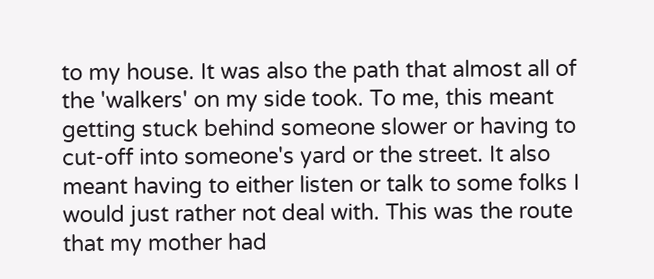to my house. It was also the path that almost all of the 'walkers' on my side took. To me, this meant getting stuck behind someone slower or having to cut-off into someone's yard or the street. It also meant having to either listen or talk to some folks I would just rather not deal with. This was the route that my mother had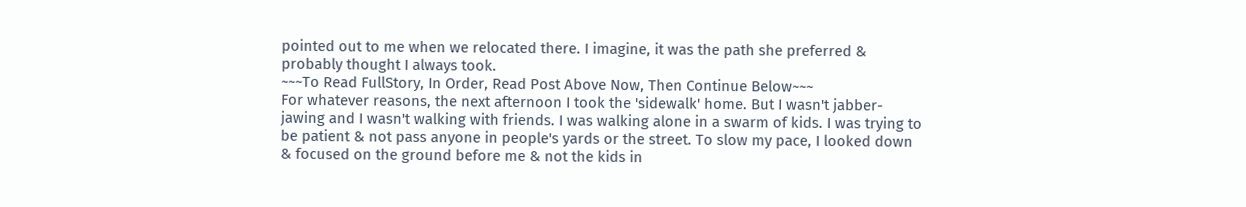pointed out to me when we relocated there. I imagine, it was the path she preferred & probably thought I always took.
~~~To Read FullStory, In Order, Read Post Above Now, Then Continue Below~~~
For whatever reasons, the next afternoon I took the 'sidewalk' home. But I wasn't jabber-jawing and I wasn't walking with friends. I was walking alone in a swarm of kids. I was trying to be patient & not pass anyone in people's yards or the street. To slow my pace, I looked down & focused on the ground before me & not the kids in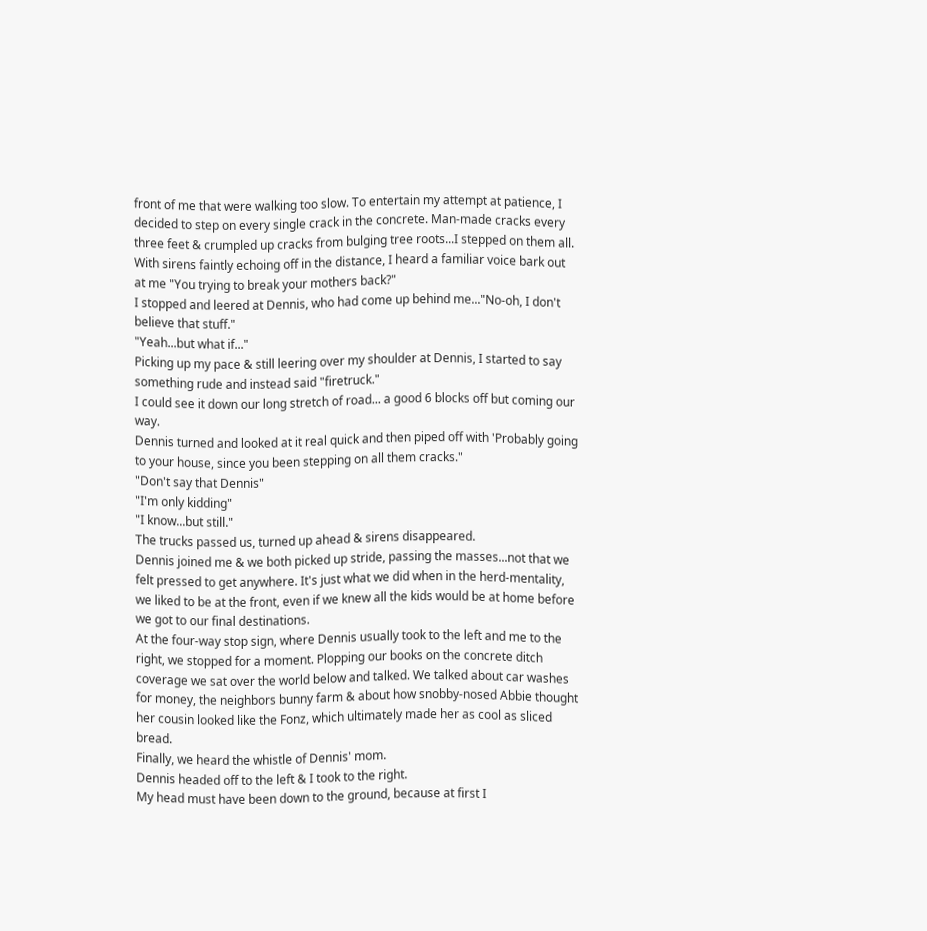front of me that were walking too slow. To entertain my attempt at patience, I decided to step on every single crack in the concrete. Man-made cracks every three feet & crumpled up cracks from bulging tree roots...I stepped on them all.
With sirens faintly echoing off in the distance, I heard a familiar voice bark out at me "You trying to break your mothers back?"
I stopped and leered at Dennis, who had come up behind me..."No-oh, I don't believe that stuff."
"Yeah...but what if..."
Picking up my pace & still leering over my shoulder at Dennis, I started to say something rude and instead said "firetruck."
I could see it down our long stretch of road... a good 6 blocks off but coming our way.
Dennis turned and looked at it real quick and then piped off with 'Probably going to your house, since you been stepping on all them cracks."
"Don't say that Dennis"
"I'm only kidding"
"I know...but still."
The trucks passed us, turned up ahead & sirens disappeared.
Dennis joined me & we both picked up stride, passing the masses...not that we felt pressed to get anywhere. It's just what we did when in the herd-mentality, we liked to be at the front, even if we knew all the kids would be at home before we got to our final destinations.
At the four-way stop sign, where Dennis usually took to the left and me to the right, we stopped for a moment. Plopping our books on the concrete ditch coverage we sat over the world below and talked. We talked about car washes for money, the neighbors bunny farm & about how snobby-nosed Abbie thought her cousin looked like the Fonz, which ultimately made her as cool as sliced bread.
Finally, we heard the whistle of Dennis' mom.
Dennis headed off to the left & I took to the right.
My head must have been down to the ground, because at first I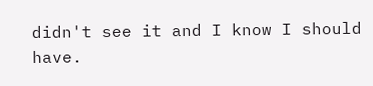didn't see it and I know I should have.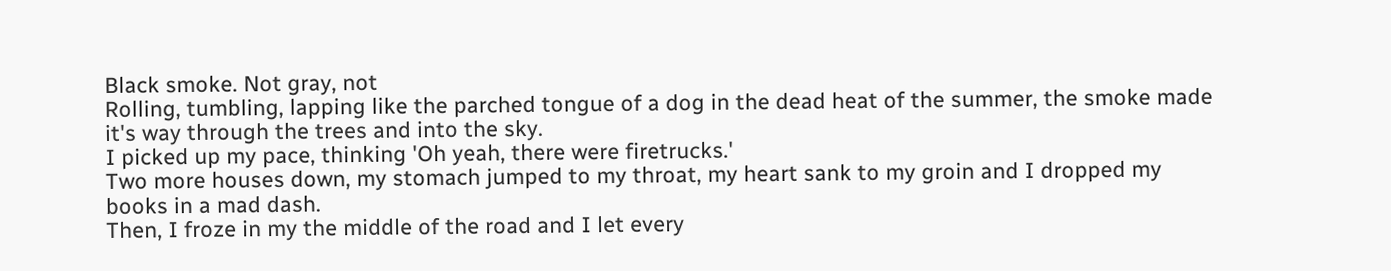Black smoke. Not gray, not
Rolling, tumbling, lapping like the parched tongue of a dog in the dead heat of the summer, the smoke made it's way through the trees and into the sky.
I picked up my pace, thinking 'Oh yeah, there were firetrucks.'
Two more houses down, my stomach jumped to my throat, my heart sank to my groin and I dropped my books in a mad dash.
Then, I froze in my the middle of the road and I let every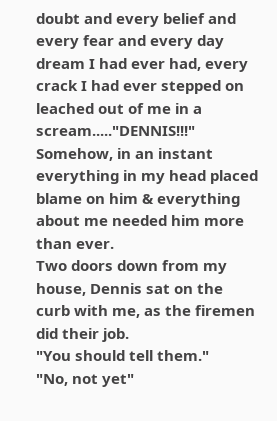doubt and every belief and every fear and every day dream I had ever had, every crack I had ever stepped on leached out of me in a scream....."DENNIS!!!"
Somehow, in an instant everything in my head placed blame on him & everything about me needed him more than ever.
Two doors down from my house, Dennis sat on the curb with me, as the firemen did their job.
"You should tell them."
"No, not yet"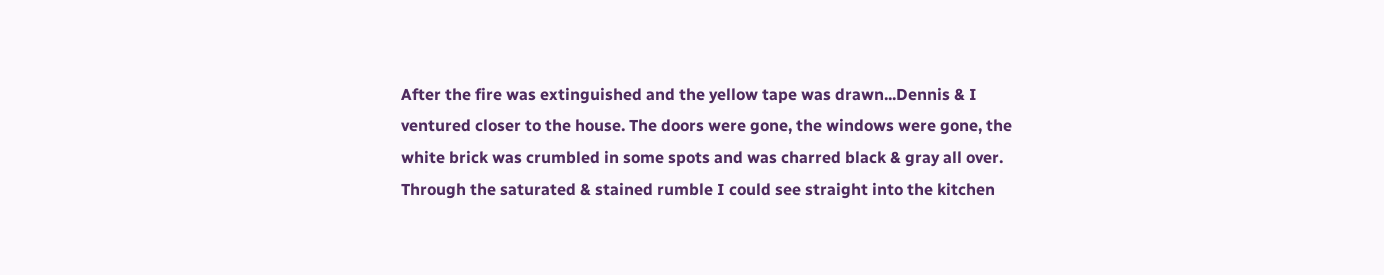After the fire was extinguished and the yellow tape was drawn...Dennis & I ventured closer to the house. The doors were gone, the windows were gone, the white brick was crumbled in some spots and was charred black & gray all over. Through the saturated & stained rumble I could see straight into the kitchen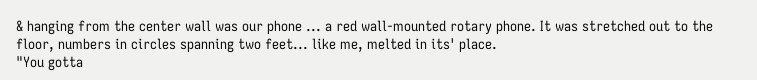& hanging from the center wall was our phone ... a red wall-mounted rotary phone. It was stretched out to the floor, numbers in circles spanning two feet... like me, melted in its' place.
"You gotta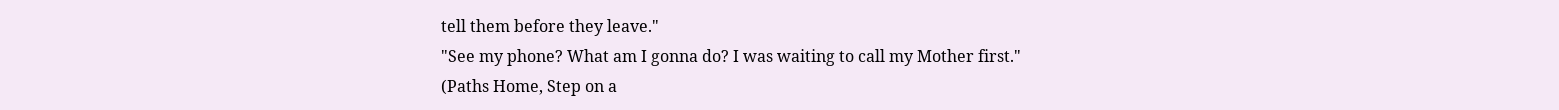tell them before they leave."
"See my phone? What am I gonna do? I was waiting to call my Mother first."
(Paths Home, Step on a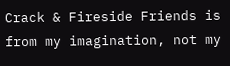Crack & Fireside Friends is from my imagination, not my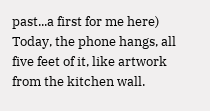past...a first for me here)
Today, the phone hangs, all five feet of it, like artwork from the kitchen wall.